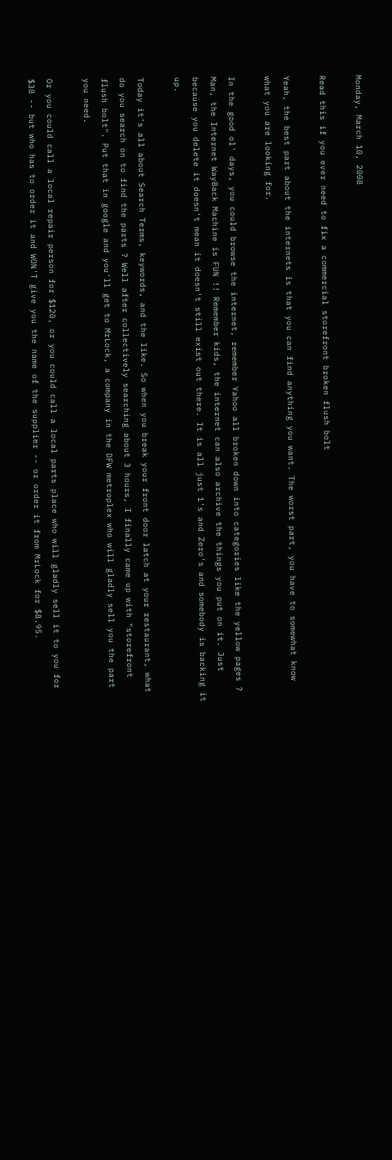Monday, March 10, 2008

Read this if you ever need to fix a commercial storefront broken flush bolt

Yeah, the best part about the internets is that you can find anything you want. The worst part, you have to somewhat know what you are looking for.

In the good ol' days, you could browse the internet, remember Yahoo all broken down into categories like the yellow pages ? Man, the Internet WayBack Machine is FUN !! Remember kids, the internet can also archive the things you put on it. Just because you delete it doesn't mean it doesn't still exist out there. It is all just 1's and Zero's and somebody is backing it up.

Today it's all about Search Terms, keywords, and the like. So when you break your front door latch at your restaurant, what do you search on to find the parts ? Well after collectively searching about 3 hours, I finally came up with "storefront flush bolt". Put that in google and you'll get to MrLock, a company in the DFW metroplex who will gladly sell you the part you need.

Or you could call a local repair person for $120, or you could call a local parts place who will gladly sell it to you for $38 -- but who has to order it and WON'T give you the name of the supplier -- or order it from MrLock for $8.95.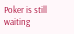Poker is still waiting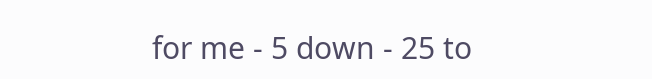for me - 5 down - 25 to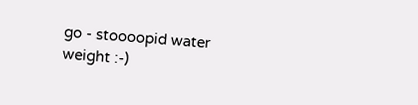go - stoooopid water weight :-)